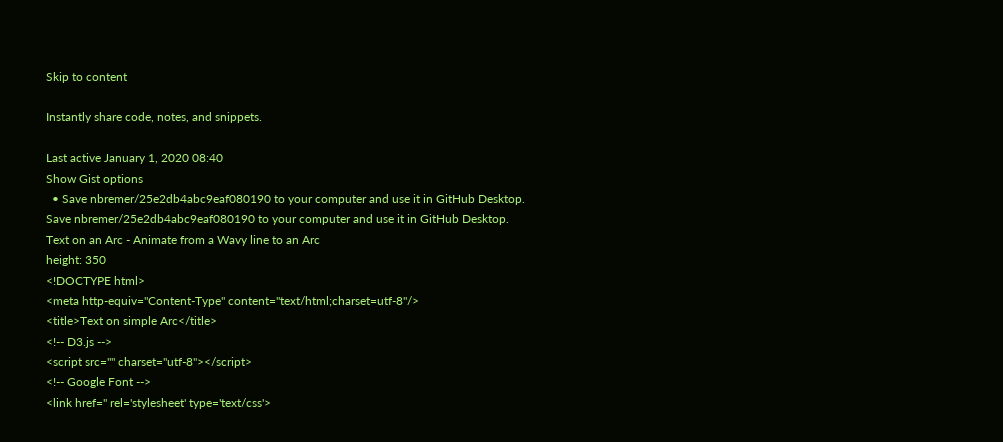Skip to content

Instantly share code, notes, and snippets.

Last active January 1, 2020 08:40
Show Gist options
  • Save nbremer/25e2db4abc9eaf080190 to your computer and use it in GitHub Desktop.
Save nbremer/25e2db4abc9eaf080190 to your computer and use it in GitHub Desktop.
Text on an Arc - Animate from a Wavy line to an Arc
height: 350
<!DOCTYPE html>
<meta http-equiv="Content-Type" content="text/html;charset=utf-8"/>
<title>Text on simple Arc</title>
<!-- D3.js -->
<script src="" charset="utf-8"></script>
<!-- Google Font -->
<link href='' rel='stylesheet' type='text/css'>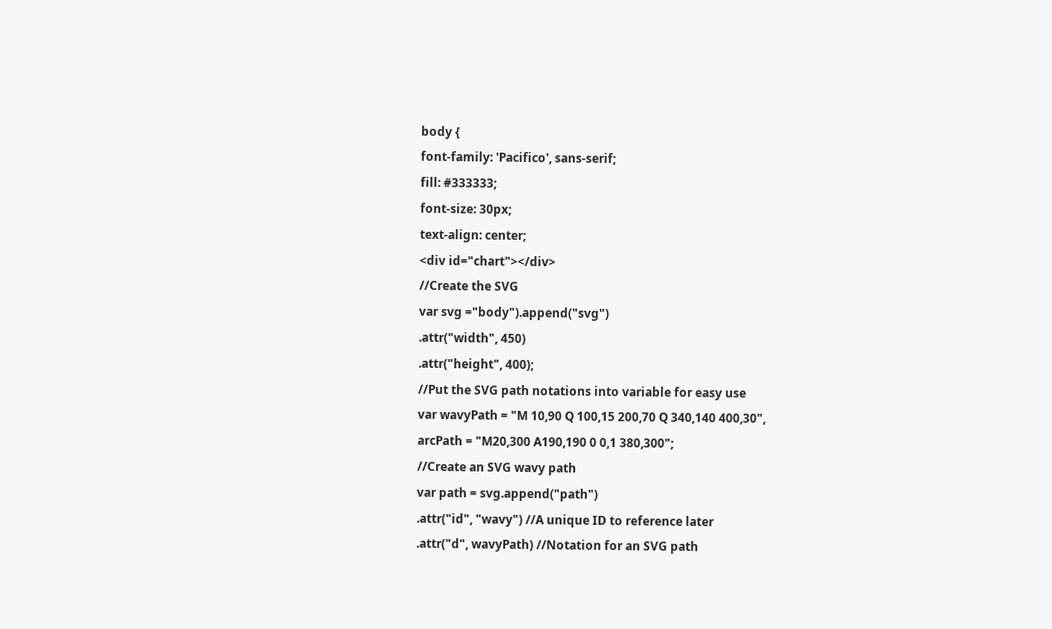body {
font-family: 'Pacifico', sans-serif;
fill: #333333;
font-size: 30px;
text-align: center;
<div id="chart"></div>
//Create the SVG
var svg ="body").append("svg")
.attr("width", 450)
.attr("height", 400);
//Put the SVG path notations into variable for easy use
var wavyPath = "M 10,90 Q 100,15 200,70 Q 340,140 400,30",
arcPath = "M20,300 A190,190 0 0,1 380,300";
//Create an SVG wavy path
var path = svg.append("path")
.attr("id", "wavy") //A unique ID to reference later
.attr("d", wavyPath) //Notation for an SVG path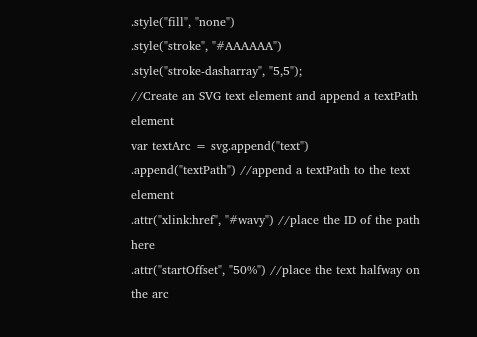.style("fill", "none")
.style("stroke", "#AAAAAA")
.style("stroke-dasharray", "5,5");
//Create an SVG text element and append a textPath element
var textArc = svg.append("text")
.append("textPath") //append a textPath to the text element
.attr("xlink:href", "#wavy") //place the ID of the path here
.attr("startOffset", "50%") //place the text halfway on the arc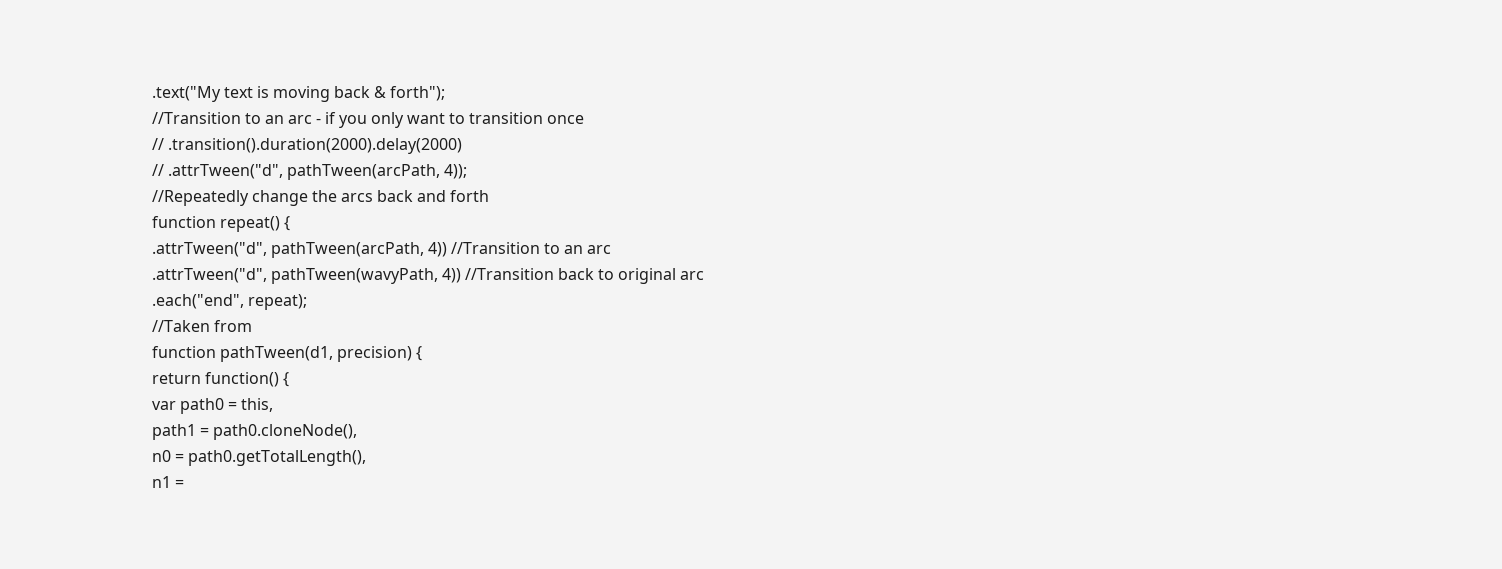.text("My text is moving back & forth");
//Transition to an arc - if you only want to transition once
// .transition().duration(2000).delay(2000)
// .attrTween("d", pathTween(arcPath, 4));
//Repeatedly change the arcs back and forth
function repeat() {
.attrTween("d", pathTween(arcPath, 4)) //Transition to an arc
.attrTween("d", pathTween(wavyPath, 4)) //Transition back to original arc
.each("end", repeat);
//Taken from
function pathTween(d1, precision) {
return function() {
var path0 = this,
path1 = path0.cloneNode(),
n0 = path0.getTotalLength(),
n1 =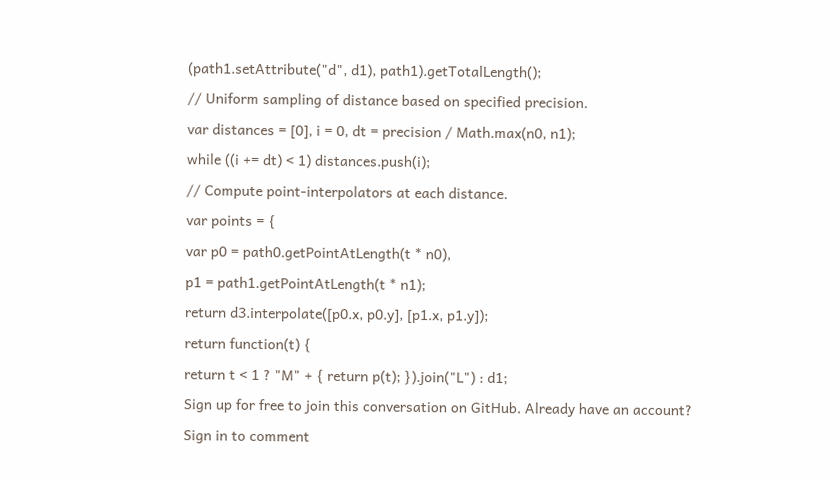(path1.setAttribute("d", d1), path1).getTotalLength();
// Uniform sampling of distance based on specified precision.
var distances = [0], i = 0, dt = precision / Math.max(n0, n1);
while ((i += dt) < 1) distances.push(i);
// Compute point-interpolators at each distance.
var points = {
var p0 = path0.getPointAtLength(t * n0),
p1 = path1.getPointAtLength(t * n1);
return d3.interpolate([p0.x, p0.y], [p1.x, p1.y]);
return function(t) {
return t < 1 ? "M" + { return p(t); }).join("L") : d1;
Sign up for free to join this conversation on GitHub. Already have an account? Sign in to comment